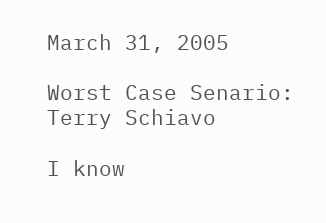March 31, 2005

Worst Case Senario: Terry Schiavo

I know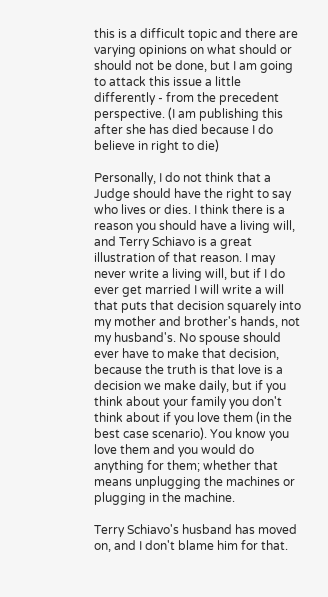this is a difficult topic and there are varying opinions on what should or should not be done, but I am going to attack this issue a little differently - from the precedent perspective. (I am publishing this after she has died because I do believe in right to die)

Personally, I do not think that a Judge should have the right to say who lives or dies. I think there is a reason you should have a living will, and Terry Schiavo is a great illustration of that reason. I may never write a living will, but if I do ever get married I will write a will that puts that decision squarely into my mother and brother's hands, not my husband's. No spouse should ever have to make that decision, because the truth is that love is a decision we make daily, but if you think about your family you don't think about if you love them (in the best case scenario). You know you love them and you would do anything for them; whether that means unplugging the machines or plugging in the machine.

Terry Schiavo's husband has moved on, and I don't blame him for that.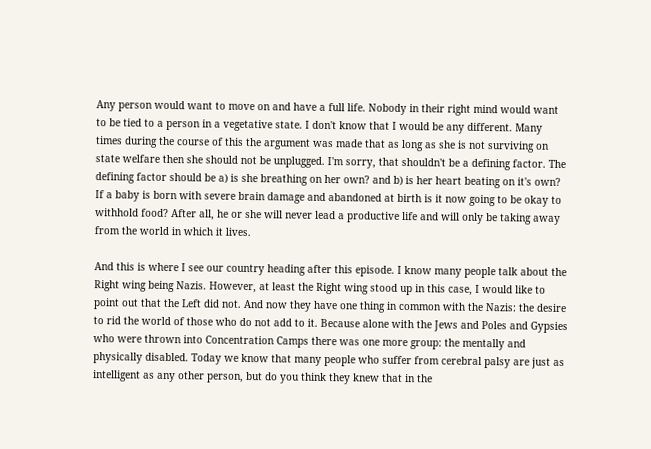Any person would want to move on and have a full life. Nobody in their right mind would want to be tied to a person in a vegetative state. I don't know that I would be any different. Many times during the course of this the argument was made that as long as she is not surviving on state welfare then she should not be unplugged. I'm sorry, that shouldn't be a defining factor. The defining factor should be a) is she breathing on her own? and b) is her heart beating on it's own? If a baby is born with severe brain damage and abandoned at birth is it now going to be okay to withhold food? After all, he or she will never lead a productive life and will only be taking away from the world in which it lives.

And this is where I see our country heading after this episode. I know many people talk about the Right wing being Nazis. However, at least the Right wing stood up in this case, I would like to point out that the Left did not. And now they have one thing in common with the Nazis: the desire to rid the world of those who do not add to it. Because alone with the Jews and Poles and Gypsies who were thrown into Concentration Camps there was one more group: the mentally and physically disabled. Today we know that many people who suffer from cerebral palsy are just as intelligent as any other person, but do you think they knew that in the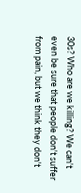30s? Who are we killing? We can't even be sure that people don't suffer from pain, but we think they don't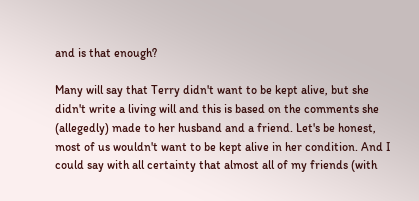and is that enough?

Many will say that Terry didn't want to be kept alive, but she didn't write a living will and this is based on the comments she (allegedly) made to her husband and a friend. Let's be honest, most of us wouldn't want to be kept alive in her condition. And I could say with all certainty that almost all of my friends (with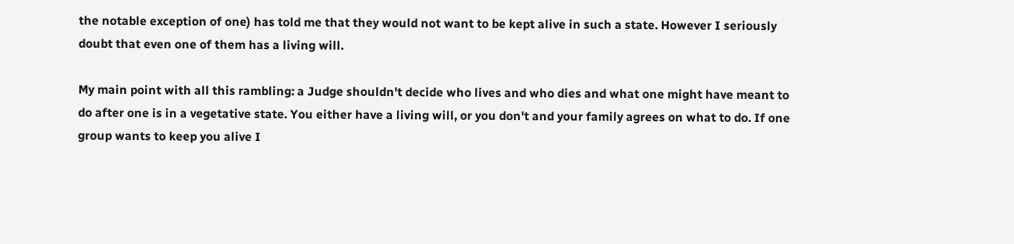the notable exception of one) has told me that they would not want to be kept alive in such a state. However I seriously doubt that even one of them has a living will.

My main point with all this rambling: a Judge shouldn't decide who lives and who dies and what one might have meant to do after one is in a vegetative state. You either have a living will, or you don't and your family agrees on what to do. If one group wants to keep you alive I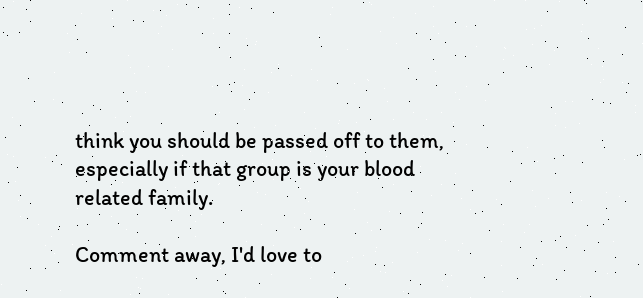think you should be passed off to them, especially if that group is your blood related family.

Comment away, I'd love to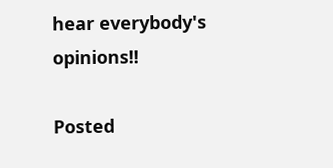hear everybody's opinions!!

Posted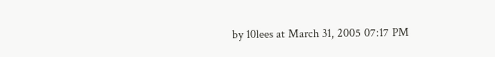by 10lees at March 31, 2005 07:17 PM